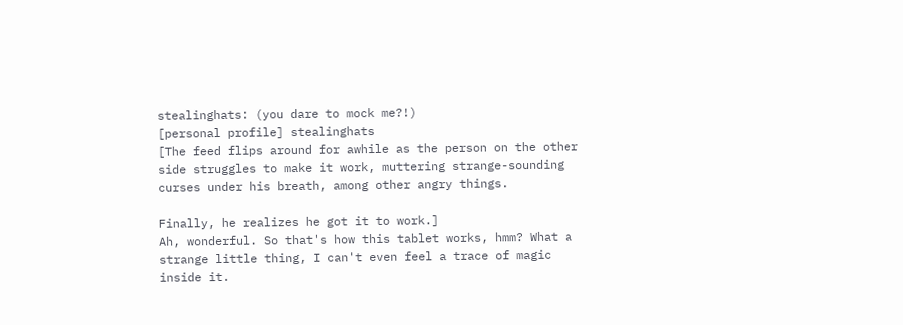stealinghats: (you dare to mock me?!)
[personal profile] stealinghats
[The feed flips around for awhile as the person on the other side struggles to make it work, muttering strange-sounding curses under his breath, among other angry things.

Finally, he realizes he got it to work.]
Ah, wonderful. So that's how this tablet works, hmm? What a strange little thing, I can't even feel a trace of magic inside it.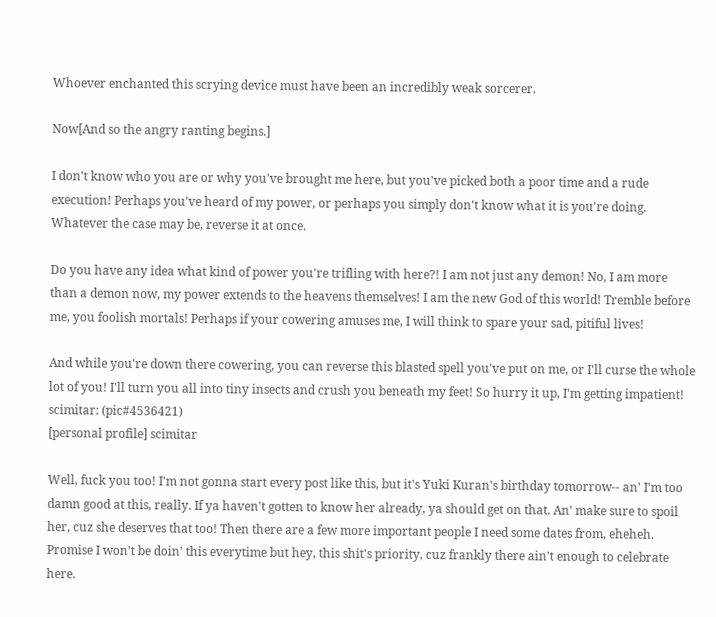Whoever enchanted this scrying device must have been an incredibly weak sorcerer.

Now[And so the angry ranting begins.]

I don't know who you are or why you've brought me here, but you've picked both a poor time and a rude execution! Perhaps you've heard of my power, or perhaps you simply don't know what it is you're doing. Whatever the case may be, reverse it at once.

Do you have any idea what kind of power you're trifling with here?! I am not just any demon! No, I am more than a demon now, my power extends to the heavens themselves! I am the new God of this world! Tremble before me, you foolish mortals! Perhaps if your cowering amuses me, I will think to spare your sad, pitiful lives!

And while you're down there cowering, you can reverse this blasted spell you've put on me, or I'll curse the whole lot of you! I'll turn you all into tiny insects and crush you beneath my feet! So hurry it up, I'm getting impatient!
scimitar: (pic#4536421)
[personal profile] scimitar

Well, fuck you too! I'm not gonna start every post like this, but it's Yuki Kuran's birthday tomorrow-- an' I'm too damn good at this, really. If ya haven't gotten to know her already, ya should get on that. An' make sure to spoil her, cuz she deserves that too! Then there are a few more important people I need some dates from, eheheh. Promise I won't be doin' this everytime but hey, this shit's priority, cuz frankly there ain't enough to celebrate here.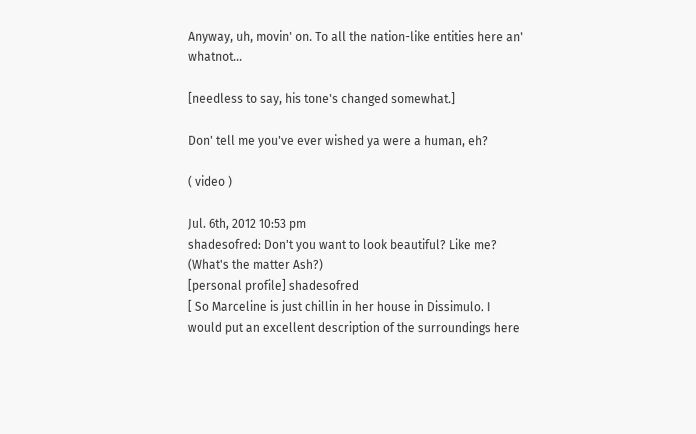Anyway, uh, movin' on. To all the nation-like entities here an' whatnot...

[needless to say, his tone's changed somewhat.]

Don' tell me you've ever wished ya were a human, eh?

( video )

Jul. 6th, 2012 10:53 pm
shadesofred: Don't you want to look beautiful? Like me? (What's the matter Ash?)
[personal profile] shadesofred
[ So Marceline is just chillin in her house in Dissimulo. I would put an excellent description of the surroundings here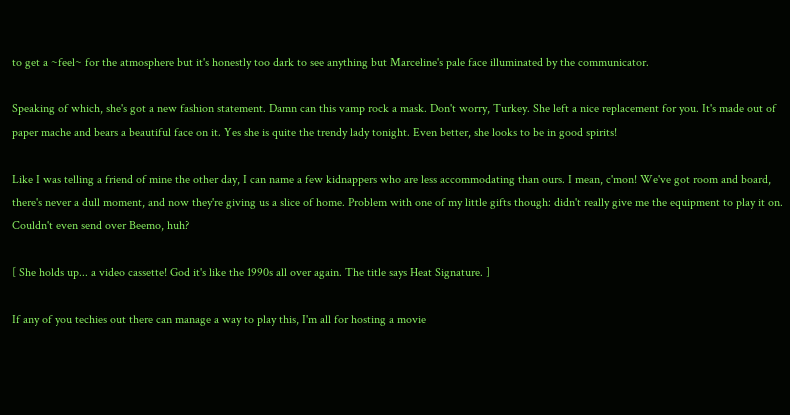to get a ~feel~ for the atmosphere but it's honestly too dark to see anything but Marceline's pale face illuminated by the communicator.

Speaking of which, she's got a new fashion statement. Damn can this vamp rock a mask. Don't worry, Turkey. She left a nice replacement for you. It's made out of paper mache and bears a beautiful face on it. Yes she is quite the trendy lady tonight. Even better, she looks to be in good spirits!

Like I was telling a friend of mine the other day, I can name a few kidnappers who are less accommodating than ours. I mean, c'mon! We've got room and board, there's never a dull moment, and now they're giving us a slice of home. Problem with one of my little gifts though: didn't really give me the equipment to play it on. Couldn't even send over Beemo, huh?

[ She holds up... a video cassette! God it's like the 1990s all over again. The title says Heat Signature. ]

If any of you techies out there can manage a way to play this, I'm all for hosting a movie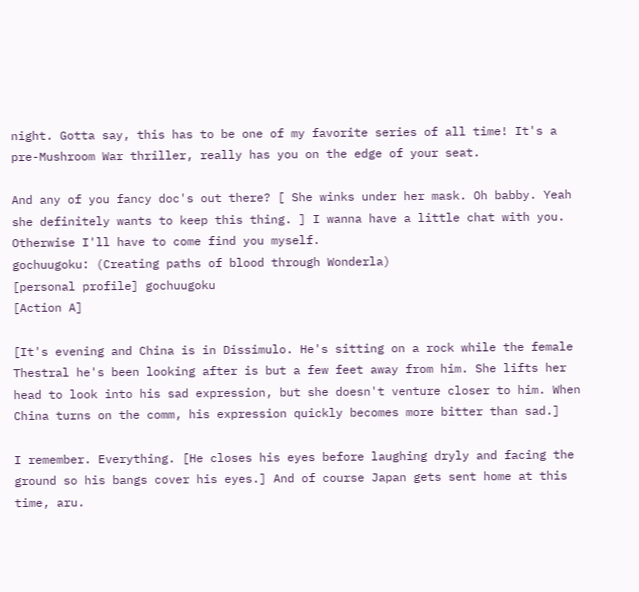night. Gotta say, this has to be one of my favorite series of all time! It's a pre-Mushroom War thriller, really has you on the edge of your seat.

And any of you fancy doc's out there? [ She winks under her mask. Oh babby. Yeah she definitely wants to keep this thing. ] I wanna have a little chat with you. Otherwise I'll have to come find you myself.
gochuugoku: (Creating paths of blood through Wonderla)
[personal profile] gochuugoku
[Action A]

[It's evening and China is in Dissimulo. He's sitting on a rock while the female Thestral he's been looking after is but a few feet away from him. She lifts her head to look into his sad expression, but she doesn't venture closer to him. When China turns on the comm, his expression quickly becomes more bitter than sad.]

I remember. Everything. [He closes his eyes before laughing dryly and facing the ground so his bangs cover his eyes.] And of course Japan gets sent home at this time, aru.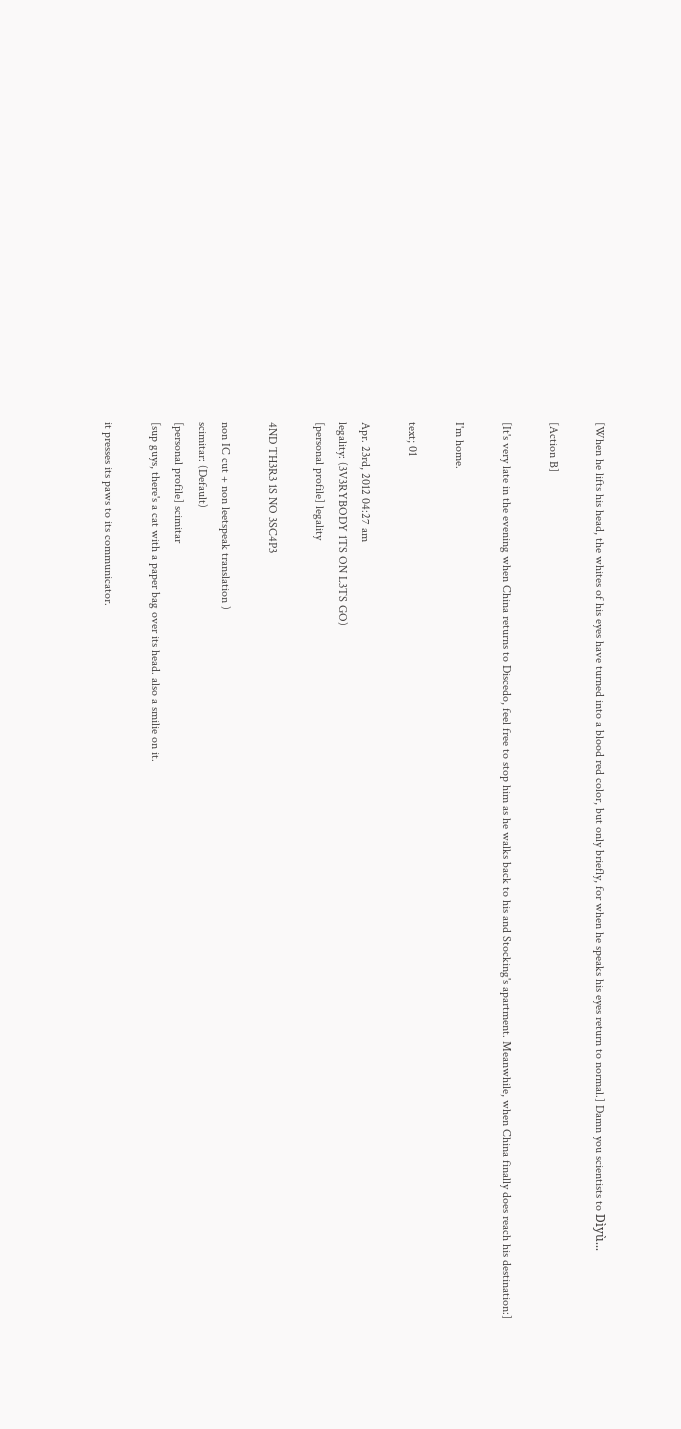[When he lifts his head, the whites of his eyes have turned into a blood red color, but only briefly, for when he speaks his eyes return to normal.] Damn you scientists to Dìyù...

[Action B]

[It's very late in the evening when China returns to Discedo, feel free to stop him as he walks back to his and Stocking's apartment. Meanwhile, when China finally does reach his destination:]

I'm home.

text; 01

Apr. 23rd, 2012 04:27 am
legality: (3V3RYBODY 1TS ON L3TS GO)
[personal profile] legality

4ND TH3R3 1S NO 3SC4P3

non IC cut + non leetspeak translation )
scimitar: (Default)
[personal profile] scimitar
[sup guys, there's a cat with a paper bag over its head. also a smilie on it.

it presses its paws to its communicator.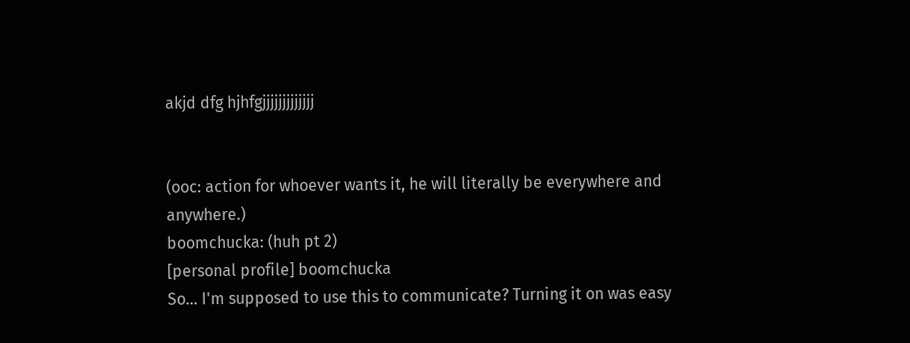akjd dfg hjhfgjjjjjjjjjjjjj


(ooc: action for whoever wants it, he will literally be everywhere and anywhere.)
boomchucka: (huh pt 2)
[personal profile] boomchucka
So... I'm supposed to use this to communicate? Turning it on was easy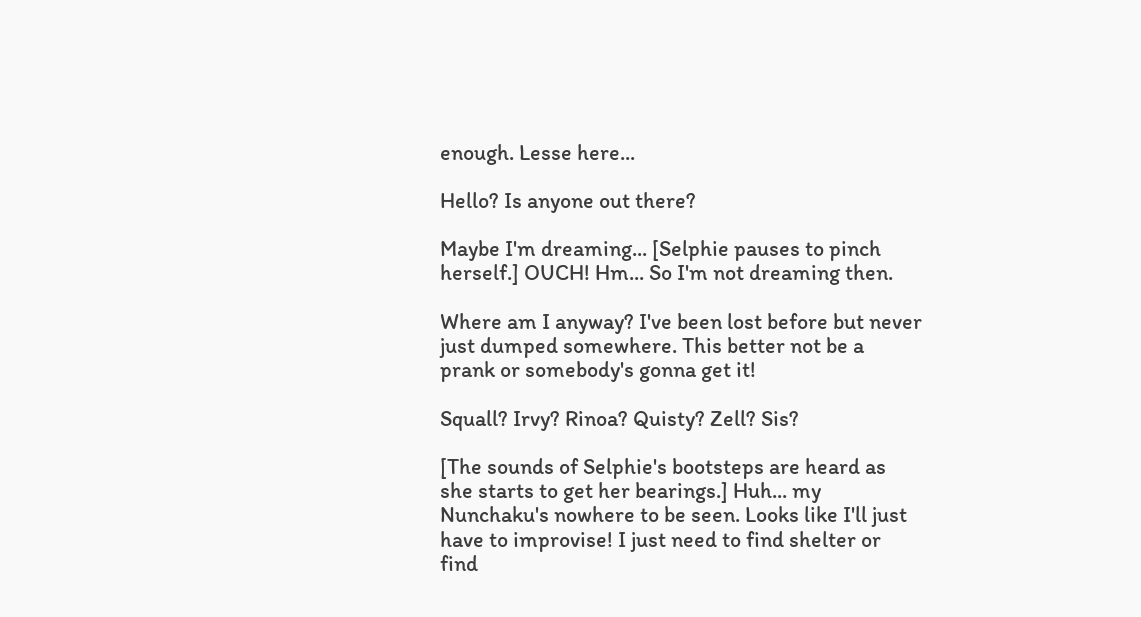enough. Lesse here...

Hello? Is anyone out there?

Maybe I'm dreaming... [Selphie pauses to pinch herself.] OUCH! Hm... So I'm not dreaming then.

Where am I anyway? I've been lost before but never just dumped somewhere. This better not be a prank or somebody's gonna get it!

Squall? Irvy? Rinoa? Quisty? Zell? Sis?

[The sounds of Selphie's bootsteps are heard as she starts to get her bearings.] Huh... my Nunchaku's nowhere to be seen. Looks like I'll just have to improvise! I just need to find shelter or find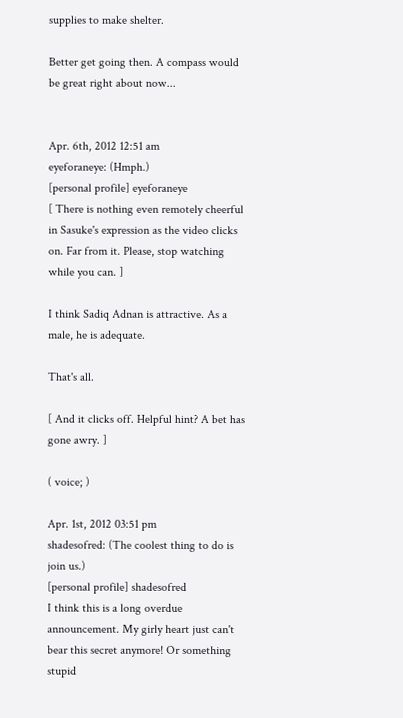supplies to make shelter.

Better get going then. A compass would be great right about now...


Apr. 6th, 2012 12:51 am
eyeforaneye: (Hmph.)
[personal profile] eyeforaneye
[ There is nothing even remotely cheerful in Sasuke's expression as the video clicks on. Far from it. Please, stop watching while you can. ]

I think Sadiq Adnan is attractive. As a male, he is adequate.

That's all.

[ And it clicks off. Helpful hint? A bet has gone awry. ]

( voice; )

Apr. 1st, 2012 03:51 pm
shadesofred: (The coolest thing to do is join us.)
[personal profile] shadesofred
I think this is a long overdue announcement. My girly heart just can't bear this secret anymore! Or something stupid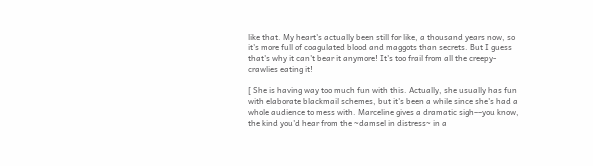like that. My heart's actually been still for like, a thousand years now, so it's more full of coagulated blood and maggots than secrets. But I guess that's why it can't bear it anymore! It's too frail from all the creepy-crawlies eating it!

[ She is having way too much fun with this. Actually, she usually has fun with elaborate blackmail schemes, but it's been a while since she's had a whole audience to mess with. Marceline gives a dramatic sigh––you know, the kind you'd hear from the ~damsel in distress~ in a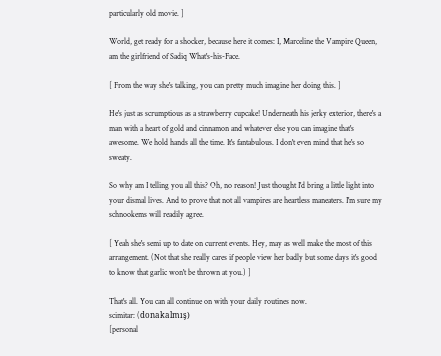particularly old movie. ]

World, get ready for a shocker, because here it comes: I, Marceline the Vampire Queen, am the girlfriend of Sadiq What's-his-Face.

[ From the way she's talking, you can pretty much imagine her doing this. ]

He's just as scrumptious as a strawberry cupcake! Underneath his jerky exterior, there's a man with a heart of gold and cinnamon and whatever else you can imagine that's awesome. We hold hands all the time. It's fantabulous. I don't even mind that he's so sweaty.

So why am I telling you all this? Oh, no reason! Just thought I'd bring a little light into your dismal lives. And to prove that not all vampires are heartless maneaters. I'm sure my schnookems will readily agree.

[ Yeah she's semi up to date on current events. Hey, may as well make the most of this arrangement. (Not that she really cares if people view her badly but some days it's good to know that garlic won't be thrown at you.) ]

That's all. You can all continue on with your daily routines now.
scimitar: (donakalmış)
[personal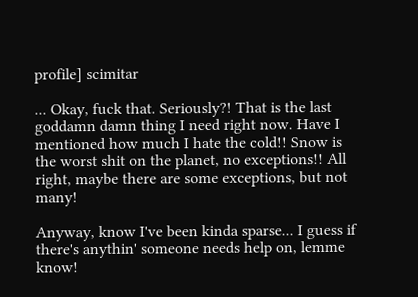profile] scimitar

... Okay, fuck that. Seriously?! That is the last goddamn damn thing I need right now. Have I mentioned how much I hate the cold!! Snow is the worst shit on the planet, no exceptions!! All right, maybe there are some exceptions, but not many!

Anyway, know I've been kinda sparse... I guess if there's anythin' someone needs help on, lemme know!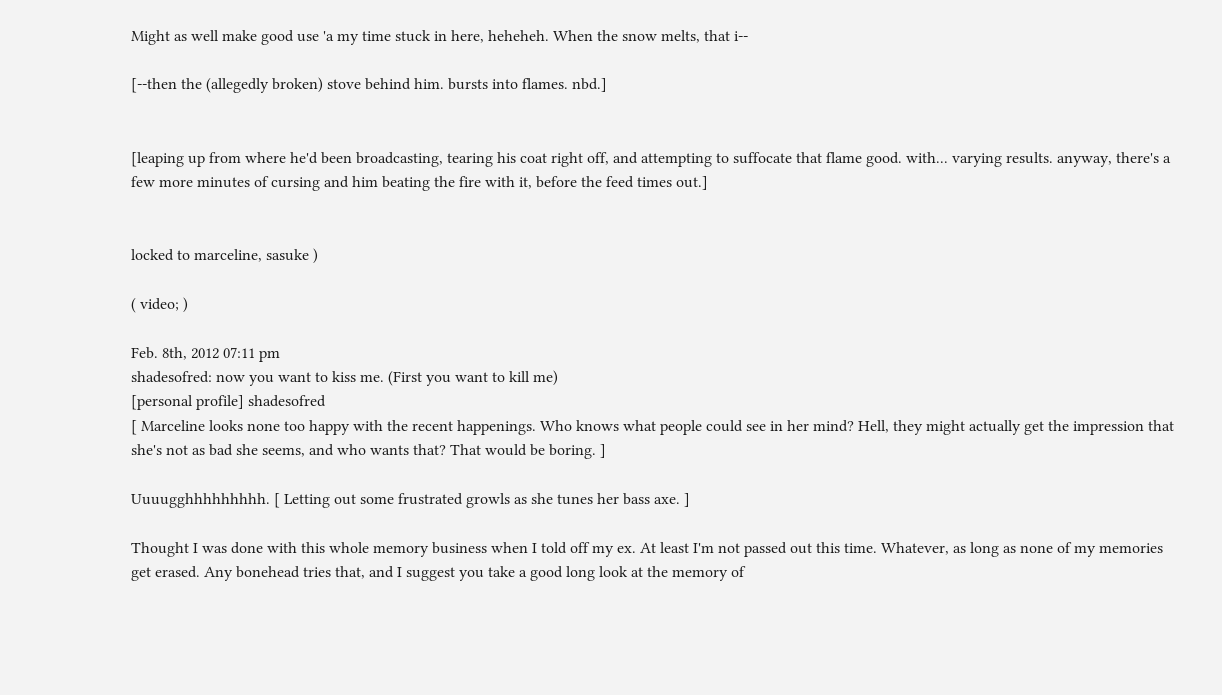Might as well make good use 'a my time stuck in here, heheheh. When the snow melts, that i--

[--then the (allegedly broken) stove behind him. bursts into flames. nbd.]


[leaping up from where he'd been broadcasting, tearing his coat right off, and attempting to suffocate that flame good. with... varying results. anyway, there's a few more minutes of cursing and him beating the fire with it, before the feed times out.]


locked to marceline, sasuke )

( video; )

Feb. 8th, 2012 07:11 pm
shadesofred: now you want to kiss me. (First you want to kill me)
[personal profile] shadesofred
[ Marceline looks none too happy with the recent happenings. Who knows what people could see in her mind? Hell, they might actually get the impression that she's not as bad she seems, and who wants that? That would be boring. ]

Uuuugghhhhhhhhh. [ Letting out some frustrated growls as she tunes her bass axe. ]

Thought I was done with this whole memory business when I told off my ex. At least I'm not passed out this time. Whatever, as long as none of my memories get erased. Any bonehead tries that, and I suggest you take a good long look at the memory of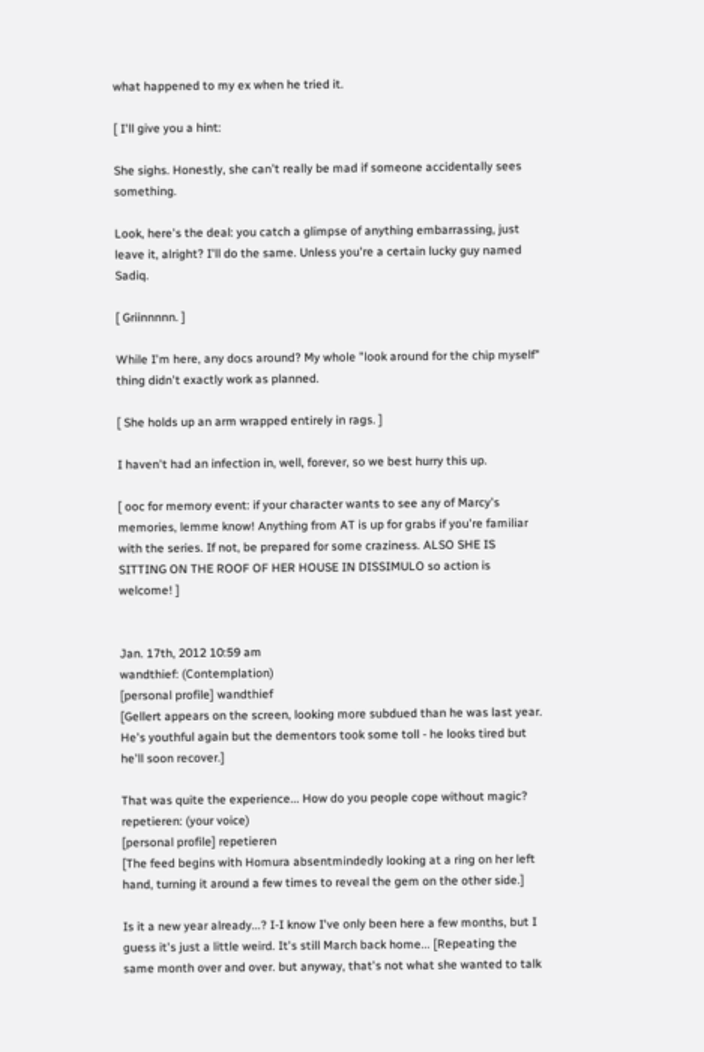what happened to my ex when he tried it.

[ I'll give you a hint:

She sighs. Honestly, she can't really be mad if someone accidentally sees something.

Look, here's the deal: you catch a glimpse of anything embarrassing, just leave it, alright? I'll do the same. Unless you're a certain lucky guy named Sadiq.

[ Griinnnnn. ]

While I'm here, any docs around? My whole "look around for the chip myself" thing didn't exactly work as planned.

[ She holds up an arm wrapped entirely in rags. ]

I haven't had an infection in, well, forever, so we best hurry this up.

[ ooc for memory event: if your character wants to see any of Marcy's memories, lemme know! Anything from AT is up for grabs if you're familiar with the series. If not, be prepared for some craziness. ALSO SHE IS SITTING ON THE ROOF OF HER HOUSE IN DISSIMULO so action is welcome! ]


Jan. 17th, 2012 10:59 am
wandthief: (Contemplation)
[personal profile] wandthief
[Gellert appears on the screen, looking more subdued than he was last year. He's youthful again but the dementors took some toll - he looks tired but he'll soon recover.]

That was quite the experience... How do you people cope without magic?
repetieren: (your voice)
[personal profile] repetieren
[The feed begins with Homura absentmindedly looking at a ring on her left hand, turning it around a few times to reveal the gem on the other side.]

Is it a new year already...? I-I know I've only been here a few months, but I guess it's just a little weird. It's still March back home... [Repeating the same month over and over. but anyway, that's not what she wanted to talk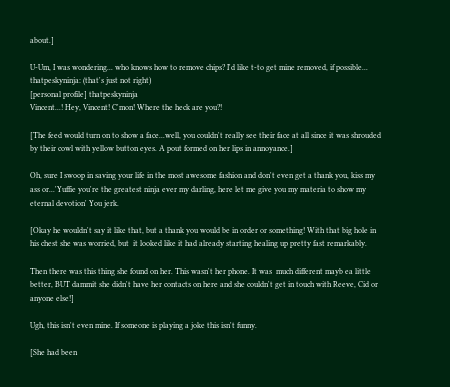about.]

U-Um, I was wondering... who knows how to remove chips? I'd like t-to get mine removed, if possible...
thatpeskyninja: (that's just not right)
[personal profile] thatpeskyninja
Vincent...! Hey, Vincent! C'mon! Where the heck are you?!

[The feed would turn on to show a face...well, you couldn't really see their face at all since it was shrouded by their cowl with yellow button eyes. A pout formed on her lips in annoyance.]

Oh, sure I swoop in saving your life in the most awesome fashion and don't even get a thank you, kiss my ass or...'Yuffie you're the greatest ninja ever my darling, here let me give you my materia to show my eternal devotion' You jerk.

[Okay he wouldn't say it like that, but a thank you would be in order or something! With that big hole in his chest she was worried, but  it looked like it had already starting healing up pretty fast remarkably.

Then there was this thing she found on her. This wasn't her phone. It was  much different mayb ea little better, BUT dammit she didn't have her contacts on here and she couldn't get in touch with Reeve, Cid or anyone else!]

Ugh, this isn't even mine. If someone is playing a joke this isn't funny.

[She had been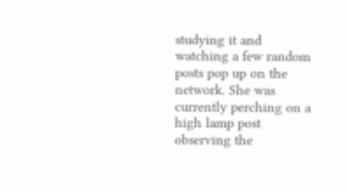studying it and watching a few random posts pop up on the network. She was currently perching on a high lamp post observing the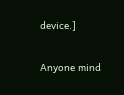device.]

Anyone mind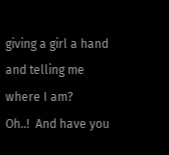giving a girl a hand and telling me where I am?
Oh..!  And have you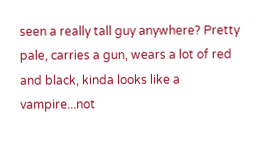seen a really tall guy anywhere? Pretty pale, carries a gun, wears a lot of red and black, kinda looks like a vampire...not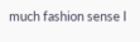much fashion sense I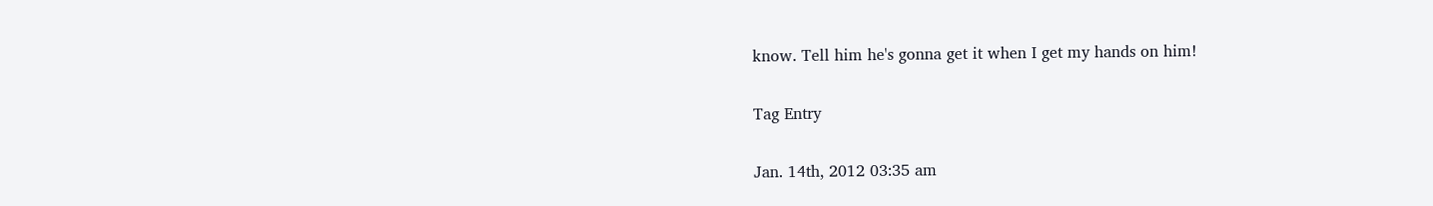know. Tell him he's gonna get it when I get my hands on him!

Tag Entry

Jan. 14th, 2012 03:35 am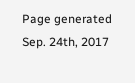Page generated Sep. 24th, 2017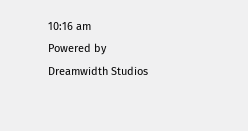10:16 am
Powered by Dreamwidth Studios